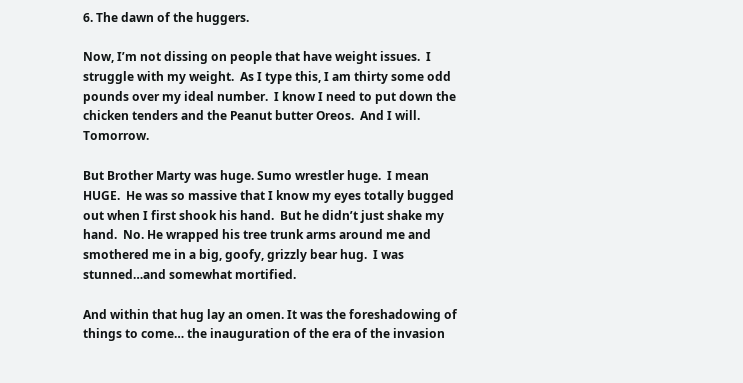6. The dawn of the huggers.

Now, I’m not dissing on people that have weight issues.  I struggle with my weight.  As I type this, I am thirty some odd pounds over my ideal number.  I know I need to put down the chicken tenders and the Peanut butter Oreos.  And I will. Tomorrow.

But Brother Marty was huge. Sumo wrestler huge.  I mean HUGE.  He was so massive that I know my eyes totally bugged out when I first shook his hand.  But he didn’t just shake my hand.  No. He wrapped his tree trunk arms around me and smothered me in a big, goofy, grizzly bear hug.  I was stunned…and somewhat mortified.

And within that hug lay an omen. It was the foreshadowing of things to come… the inauguration of the era of the invasion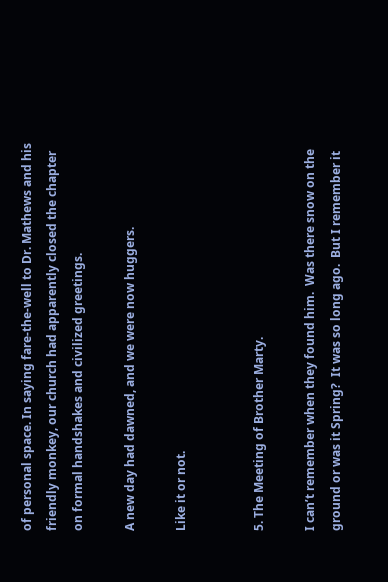of personal space. In saying fare-the-well to Dr. Mathews and his friendly monkey, our church had apparently closed the chapter on formal handshakes and civilized greetings.

A new day had dawned, and we were now huggers.

Like it or not.


5. The Meeting of Brother Marty.

I can’t remember when they found him.  Was there snow on the ground or was it Spring?  It was so long ago.  But I remember it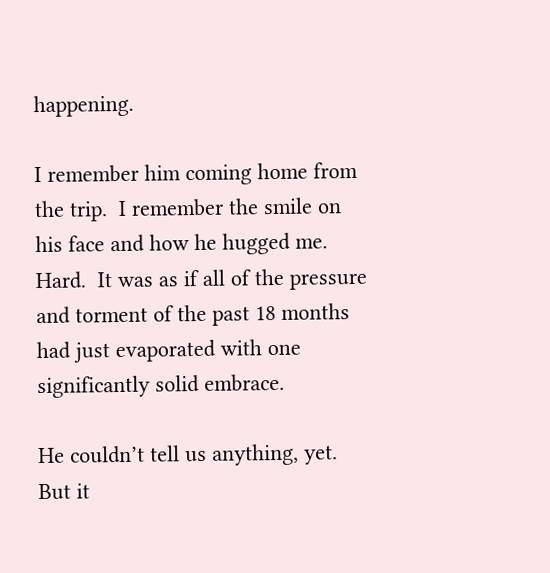happening.

I remember him coming home from the trip.  I remember the smile on his face and how he hugged me.  Hard.  It was as if all of the pressure and torment of the past 18 months had just evaporated with one significantly solid embrace.

He couldn’t tell us anything, yet.  But it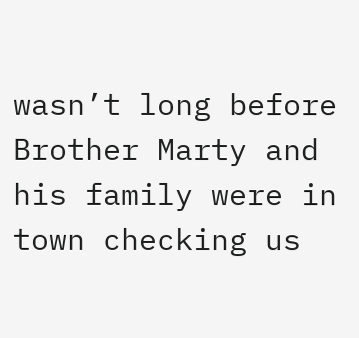wasn’t long before Brother Marty and his family were in town checking us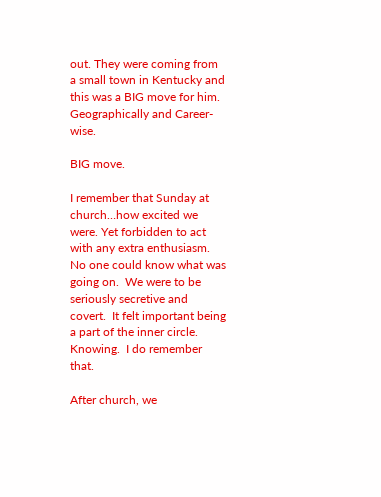out. They were coming from a small town in Kentucky and this was a BIG move for him.  Geographically and Career-wise.

BIG move.

I remember that Sunday at church…how excited we were. Yet forbidden to act with any extra enthusiasm.  No one could know what was going on.  We were to be seriously secretive and covert.  It felt important being a part of the inner circle. Knowing.  I do remember that.

After church, we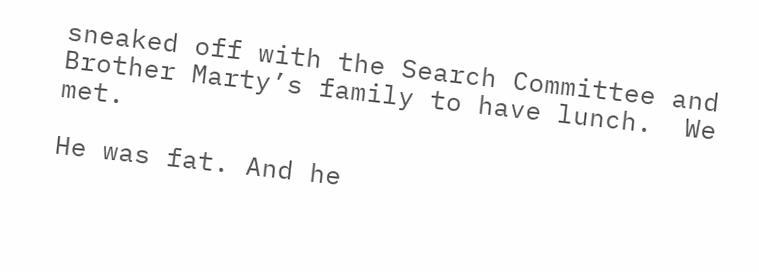sneaked off with the Search Committee and Brother Marty’s family to have lunch.  We met.

He was fat. And he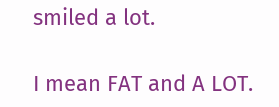smiled a lot.

I mean FAT and A LOT.